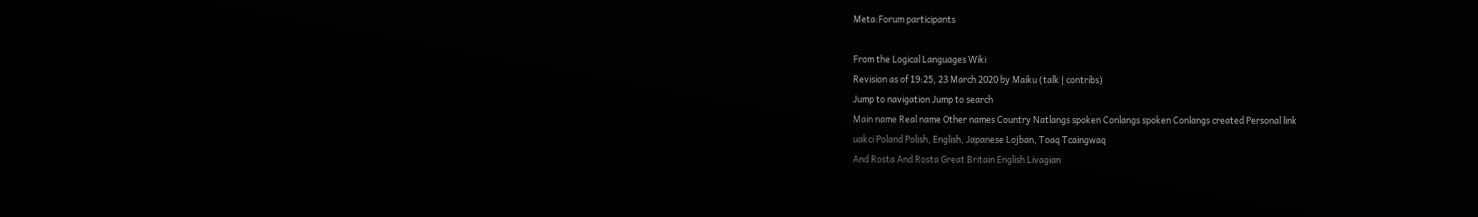Meta:Forum participants

From the Logical Languages Wiki
Revision as of 19:25, 23 March 2020 by Maiku (talk | contribs)
Jump to navigation Jump to search
Main name Real name Other names Country Natlangs spoken Conlangs spoken Conlangs created Personal link
uakci Poland Polish, English, Japanese Lojban, Toaq Tcaingwaq
And Rosta And Rosta Great Britain English Livagian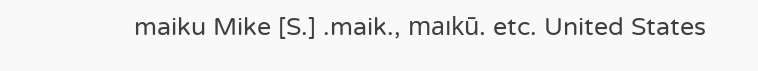maiku Mike [S.] .maik., maıkū. etc. United States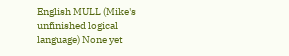English MULL (Mike's unfinished logical language) None yet